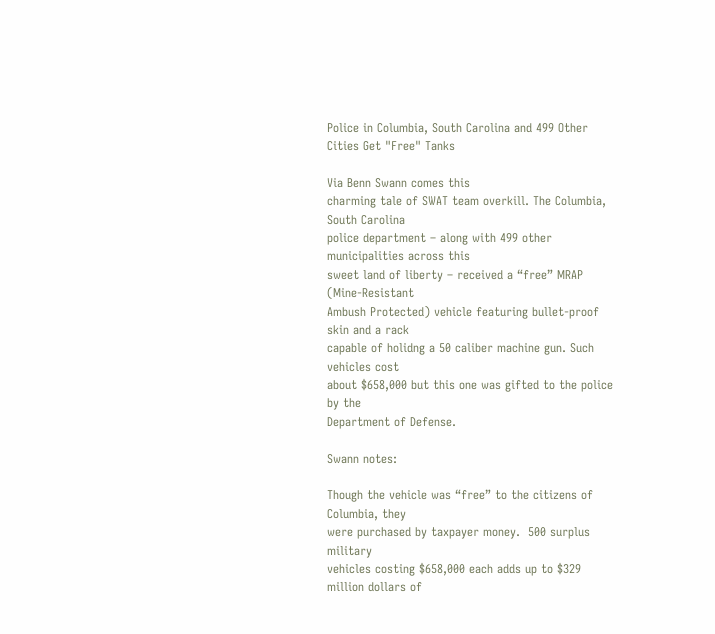Police in Columbia, South Carolina and 499 Other Cities Get "Free" Tanks

Via Benn Swann comes this
charming tale of SWAT team overkill. The Columbia, South Carolina
police department – along with 499 other municipalities across this
sweet land of liberty – received a “free” MRAP (Mine-Resistant
Ambush Protected) vehicle featuring bullet-proof skin and a rack
capable of holidng a 50 caliber machine gun. Such vehicles cost
about $658,000 but this one was gifted to the police by the
Department of Defense.

Swann notes:

Though the vehicle was “free” to the citizens of Columbia, they
were purchased by taxpayer money.  500 surplus military
vehicles costing $658,000 each adds up to $329 million dollars of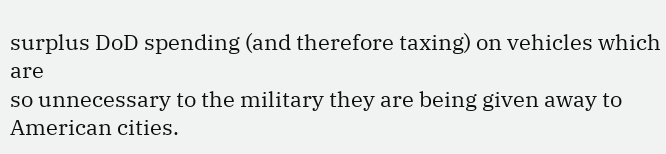surplus DoD spending (and therefore taxing) on vehicles which are
so unnecessary to the military they are being given away to
American cities.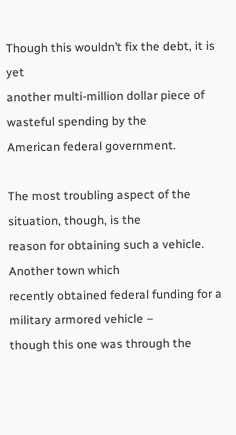Though this wouldn’t fix the debt, it is yet
another multi-million dollar piece of wasteful spending by the
American federal government.

The most troubling aspect of the situation, though, is the
reason for obtaining such a vehicle.  Another town which
recently obtained federal funding for a military armored vehicle –
though this one was through the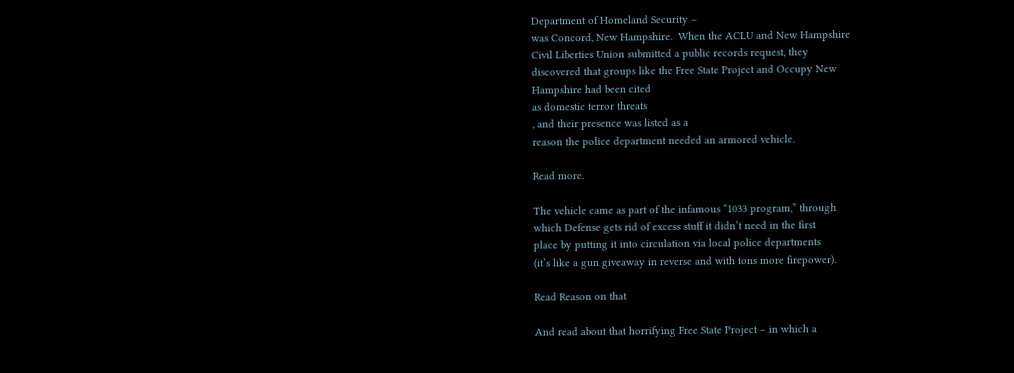Department of Homeland Security –
was Concord, New Hampshire.  When the ACLU and New Hampshire
Civil Liberties Union submitted a public records request, they
discovered that groups like the Free State Project and Occupy New
Hampshire had been cited
as domestic terror threats
, and their presence was listed as a
reason the police department needed an armored vehicle.

Read more.

The vehicle came as part of the infamous “1033 program,” through
which Defense gets rid of excess stuff it didn’t need in the first
place by putting it into circulation via local police departments
(it’s like a gun giveaway in reverse and with tons more firepower).

Read Reason on that

And read about that horrifying Free State Project – in which a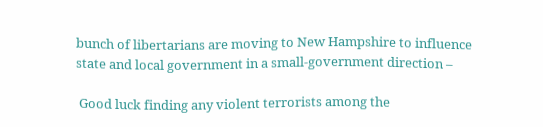bunch of libertarians are moving to New Hampshire to influence
state and local government in a small-government direction –

 Good luck finding any violent terrorists among the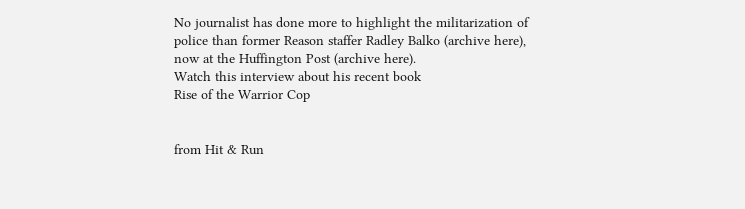No journalist has done more to highlight the militarization of
police than former Reason staffer Radley Balko (archive here),
now at the Huffington Post (archive here).
Watch this interview about his recent book
Rise of the Warrior Cop


from Hit & Run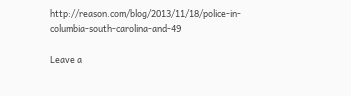http://reason.com/blog/2013/11/18/police-in-columbia-south-carolina-and-49

Leave a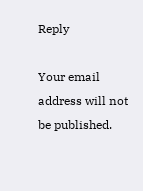Reply

Your email address will not be published.